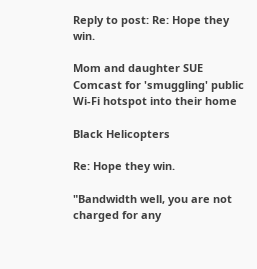Reply to post: Re: Hope they win.

Mom and daughter SUE Comcast for 'smuggling' public Wi-Fi hotspot into their home

Black Helicopters

Re: Hope they win.

"Bandwidth well, you are not charged for any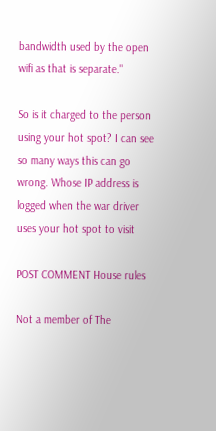bandwidth used by the open wifi as that is separate."

So is it charged to the person using your hot spot? I can see so many ways this can go wrong. Whose IP address is logged when the war driver uses your hot spot to visit

POST COMMENT House rules

Not a member of The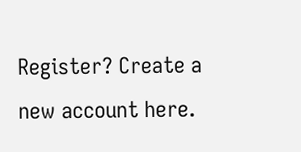Register? Create a new account here.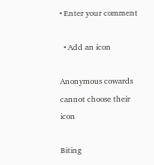• Enter your comment

  • Add an icon

Anonymous cowards cannot choose their icon

Biting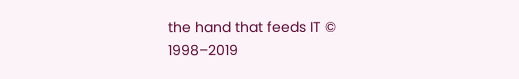the hand that feeds IT © 1998–2019